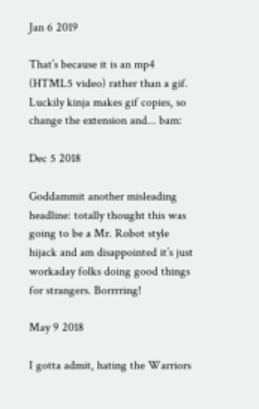Jan 6 2019

That’s because it is an mp4 (HTML5 video) rather than a gif. Luckily kinja makes gif copies, so change the extension and... bam:

Dec 5 2018

Goddammit another misleading headline: totally thought this was going to be a Mr. Robot style hijack and am disappointed it’s just workaday folks doing good things for strangers. Borrrring!

May 9 2018

I gotta admit, hating the Warriors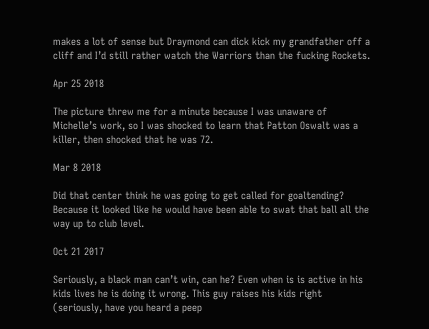makes a lot of sense but Draymond can dick kick my grandfather off a cliff and I’d still rather watch the Warriors than the fucking Rockets.

Apr 25 2018

The picture threw me for a minute because I was unaware of Michelle’s work, so I was shocked to learn that Patton Oswalt was a killer, then shocked that he was 72.

Mar 8 2018

Did that center think he was going to get called for goaltending? Because it looked like he would have been able to swat that ball all the way up to club level.

Oct 21 2017

Seriously, a black man can’t win, can he? Even when is is active in his kids lives he is doing it wrong. This guy raises his kids right (seriously, have you heard a peep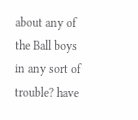about any of the Ball boys in any sort of trouble? have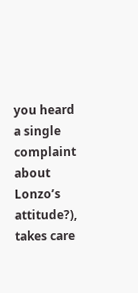you heard a single complaint about Lonzo’s attitude?), takes care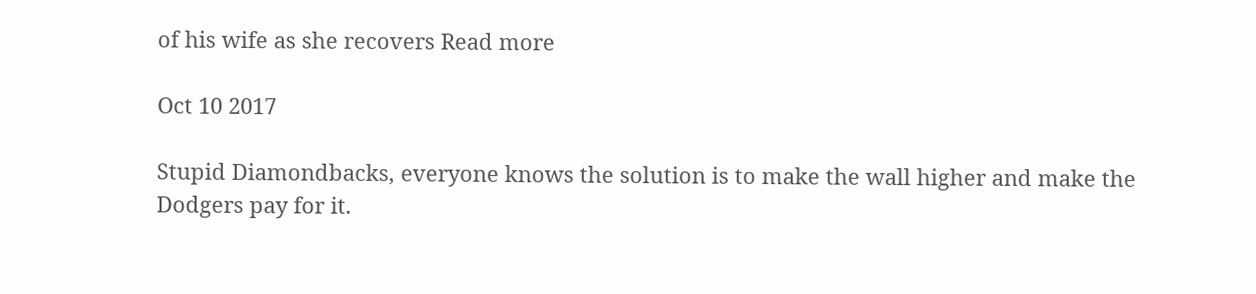of his wife as she recovers Read more

Oct 10 2017

Stupid Diamondbacks, everyone knows the solution is to make the wall higher and make the Dodgers pay for it.